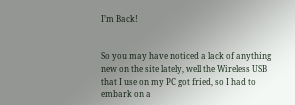I’m Back!


So you may have noticed a lack of anything new on the site lately, well the Wireless USB that I use on my PC got fried, so I had to embark on a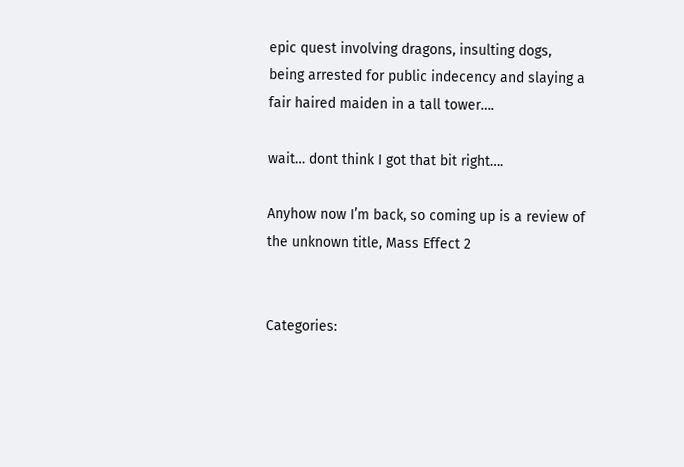epic quest involving dragons, insulting dogs, being arrested for public indecency and slaying a fair haired maiden in a tall tower….

wait… dont think I got that bit right….

Anyhow now I’m back, so coming up is a review of the unknown title, Mass Effect 2


Categories: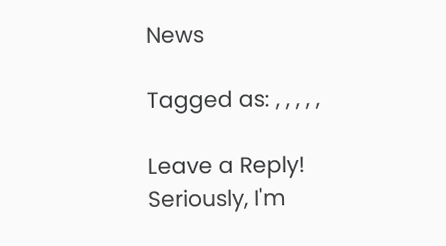News

Tagged as: , , , , ,

Leave a Reply! Seriously, I'm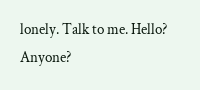lonely. Talk to me. Hello? Anyone?